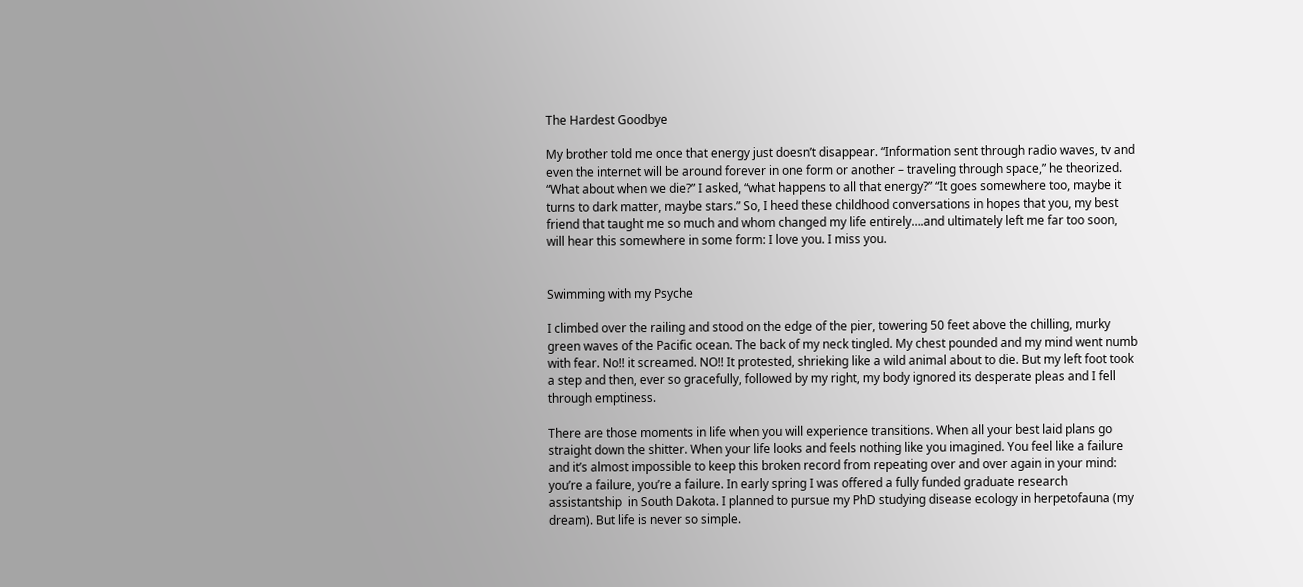The Hardest Goodbye

My brother told me once that energy just doesn’t disappear. “Information sent through radio waves, tv and even the internet will be around forever in one form or another – traveling through space,” he theorized. “What about when we die?” I asked, “what happens to all that energy?” “It goes somewhere too, maybe it turns to dark matter, maybe stars.” So, I heed these childhood conversations in hopes that you, my best friend that taught me so much and whom changed my life entirely….and ultimately left me far too soon, will hear this somewhere in some form: I love you. I miss you.


Swimming with my Psyche

I climbed over the railing and stood on the edge of the pier, towering 50 feet above the chilling, murky green waves of the Pacific ocean. The back of my neck tingled. My chest pounded and my mind went numb with fear. No!! it screamed. NO!! It protested, shrieking like a wild animal about to die. But my left foot took a step and then, ever so gracefully, followed by my right, my body ignored its desperate pleas and I fell through emptiness.

There are those moments in life when you will experience transitions. When all your best laid plans go straight down the shitter. When your life looks and feels nothing like you imagined. You feel like a failure and it’s almost impossible to keep this broken record from repeating over and over again in your mind: you’re a failure, you’re a failure. In early spring I was offered a fully funded graduate research assistantship  in South Dakota. I planned to pursue my PhD studying disease ecology in herpetofauna (my dream). But life is never so simple.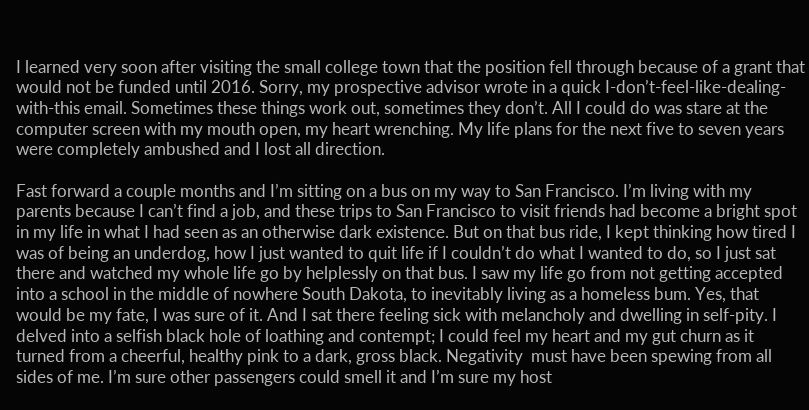I learned very soon after visiting the small college town that the position fell through because of a grant that  would not be funded until 2016. Sorry, my prospective advisor wrote in a quick I-don’t-feel-like-dealing-with-this email. Sometimes these things work out, sometimes they don’t. All I could do was stare at the computer screen with my mouth open, my heart wrenching. My life plans for the next five to seven years were completely ambushed and I lost all direction.

Fast forward a couple months and I’m sitting on a bus on my way to San Francisco. I’m living with my parents because I can’t find a job, and these trips to San Francisco to visit friends had become a bright spot in my life in what I had seen as an otherwise dark existence. But on that bus ride, I kept thinking how tired I was of being an underdog, how I just wanted to quit life if I couldn’t do what I wanted to do, so I just sat there and watched my whole life go by helplessly on that bus. I saw my life go from not getting accepted into a school in the middle of nowhere South Dakota, to inevitably living as a homeless bum. Yes, that would be my fate, I was sure of it. And I sat there feeling sick with melancholy and dwelling in self-pity. I delved into a selfish black hole of loathing and contempt; I could feel my heart and my gut churn as it turned from a cheerful, healthy pink to a dark, gross black. Negativity  must have been spewing from all sides of me. I’m sure other passengers could smell it and I’m sure my host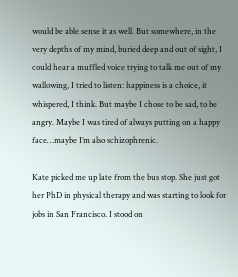would be able sense it as well. But somewhere, in the very depths of my mind, buried deep and out of sight, I could hear a muffled voice trying to talk me out of my wallowing, I tried to listen: happiness is a choice, it whispered, I think. But maybe I chose to be sad, to be angry. Maybe I was tired of always putting on a happy face…maybe I’m also schizophrenic.

Kate picked me up late from the bus stop. She just got her PhD in physical therapy and was starting to look for jobs in San Francisco. I stood on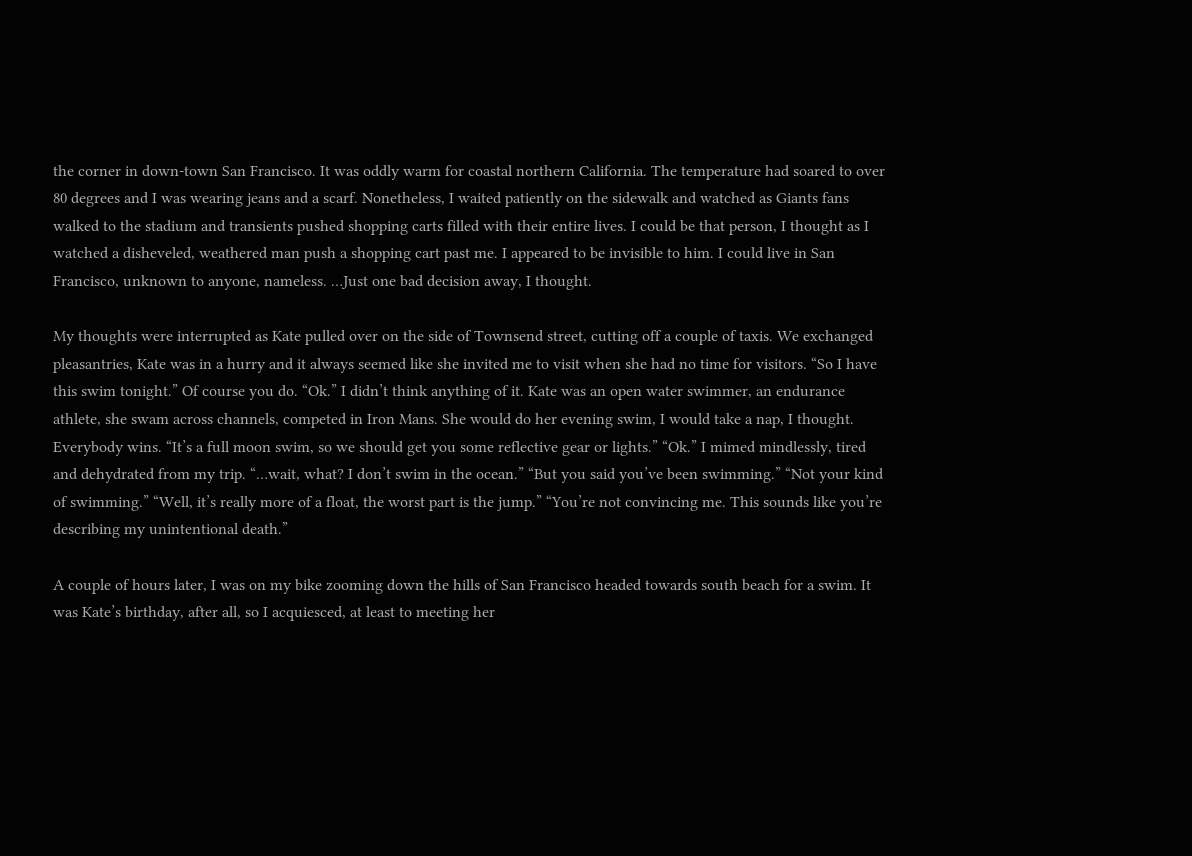the corner in down-town San Francisco. It was oddly warm for coastal northern California. The temperature had soared to over 80 degrees and I was wearing jeans and a scarf. Nonetheless, I waited patiently on the sidewalk and watched as Giants fans walked to the stadium and transients pushed shopping carts filled with their entire lives. I could be that person, I thought as I watched a disheveled, weathered man push a shopping cart past me. I appeared to be invisible to him. I could live in San Francisco, unknown to anyone, nameless. …Just one bad decision away, I thought.

My thoughts were interrupted as Kate pulled over on the side of Townsend street, cutting off a couple of taxis. We exchanged pleasantries, Kate was in a hurry and it always seemed like she invited me to visit when she had no time for visitors. “So I have this swim tonight.” Of course you do. “Ok.” I didn’t think anything of it. Kate was an open water swimmer, an endurance athlete, she swam across channels, competed in Iron Mans. She would do her evening swim, I would take a nap, I thought. Everybody wins. “It’s a full moon swim, so we should get you some reflective gear or lights.” “Ok.” I mimed mindlessly, tired and dehydrated from my trip. “…wait, what? I don’t swim in the ocean.” “But you said you’ve been swimming.” “Not your kind of swimming.” “Well, it’s really more of a float, the worst part is the jump.” “You’re not convincing me. This sounds like you’re describing my unintentional death.”

A couple of hours later, I was on my bike zooming down the hills of San Francisco headed towards south beach for a swim. It was Kate’s birthday, after all, so I acquiesced, at least to meeting her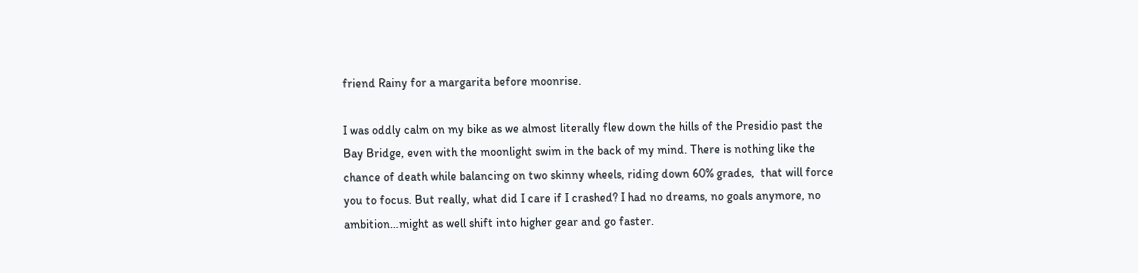friend Rainy for a margarita before moonrise.

I was oddly calm on my bike as we almost literally flew down the hills of the Presidio past the Bay Bridge, even with the moonlight swim in the back of my mind. There is nothing like the chance of death while balancing on two skinny wheels, riding down 60% grades,  that will force you to focus. But really, what did I care if I crashed? I had no dreams, no goals anymore, no ambition…might as well shift into higher gear and go faster.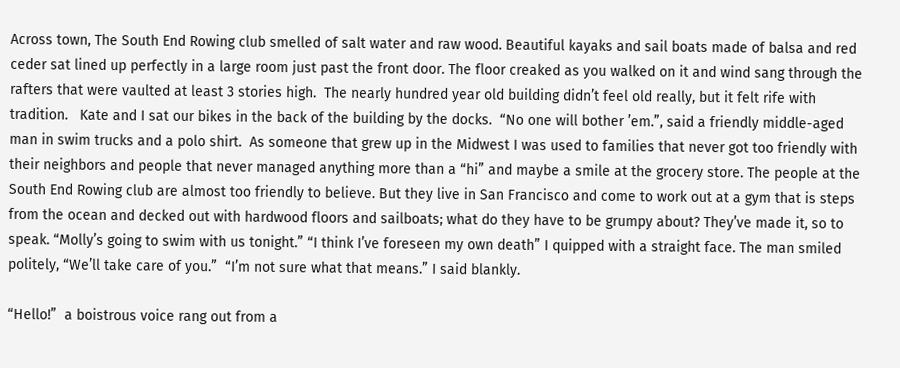Across town, The South End Rowing club smelled of salt water and raw wood. Beautiful kayaks and sail boats made of balsa and red ceder sat lined up perfectly in a large room just past the front door. The floor creaked as you walked on it and wind sang through the rafters that were vaulted at least 3 stories high.  The nearly hundred year old building didn’t feel old really, but it felt rife with tradition.   Kate and I sat our bikes in the back of the building by the docks.  “No one will bother ’em.”, said a friendly middle-aged man in swim trucks and a polo shirt.  As someone that grew up in the Midwest I was used to families that never got too friendly with their neighbors and people that never managed anything more than a “hi” and maybe a smile at the grocery store. The people at the South End Rowing club are almost too friendly to believe. But they live in San Francisco and come to work out at a gym that is steps from the ocean and decked out with hardwood floors and sailboats; what do they have to be grumpy about? They’ve made it, so to speak. “Molly’s going to swim with us tonight.” “I think I’ve foreseen my own death” I quipped with a straight face. The man smiled politely, “We’ll take care of you.”  “I’m not sure what that means.” I said blankly.

“Hello!”  a boistrous voice rang out from a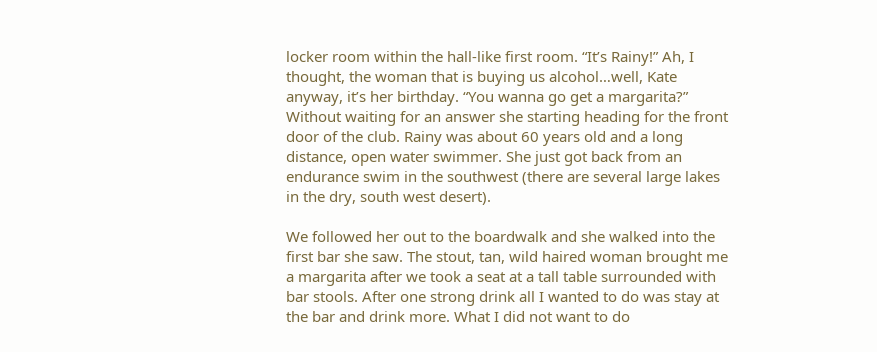locker room within the hall-like first room. “It’s Rainy!” Ah, I thought, the woman that is buying us alcohol…well, Kate anyway, it’s her birthday. “You wanna go get a margarita?” Without waiting for an answer she starting heading for the front door of the club. Rainy was about 60 years old and a long distance, open water swimmer. She just got back from an endurance swim in the southwest (there are several large lakes in the dry, south west desert).

We followed her out to the boardwalk and she walked into the first bar she saw. The stout, tan, wild haired woman brought me a margarita after we took a seat at a tall table surrounded with bar stools. After one strong drink all I wanted to do was stay at the bar and drink more. What I did not want to do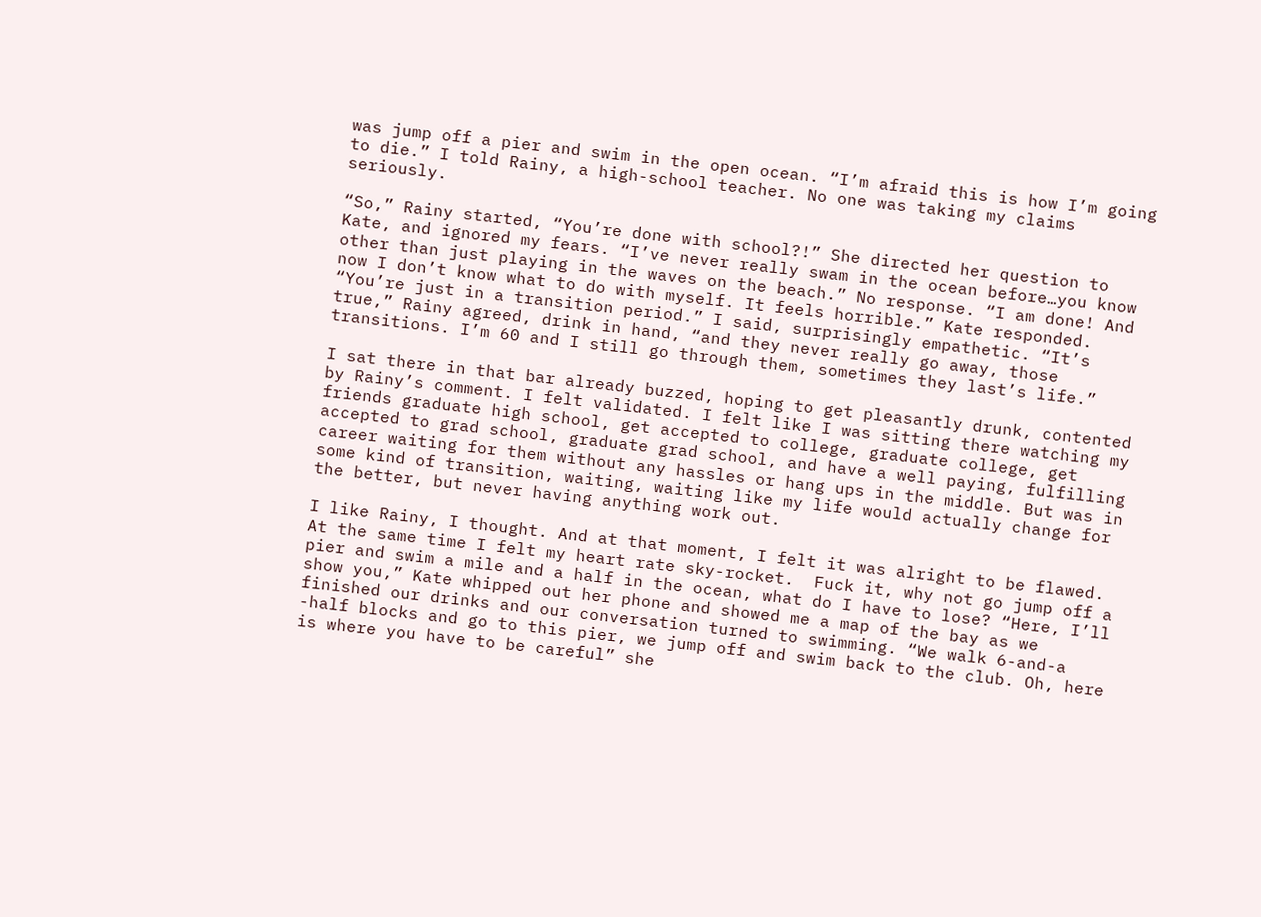was jump off a pier and swim in the open ocean. “I’m afraid this is how I’m going to die.” I told Rainy, a high-school teacher. No one was taking my claims seriously.

“So,” Rainy started, “You’re done with school?!” She directed her question to Kate, and ignored my fears. “I’ve never really swam in the ocean before…you know other than just playing in the waves on the beach.” No response. “I am done! And now I don’t know what to do with myself. It feels horrible.” Kate responded. “You’re just in a transition period.” I said, surprisingly empathetic. “It’s true,” Rainy agreed, drink in hand, “and they never really go away, those transitions. I’m 60 and I still go through them, sometimes they last’s life.”

I sat there in that bar already buzzed, hoping to get pleasantly drunk, contented by Rainy’s comment. I felt validated. I felt like I was sitting there watching my friends graduate high school, get accepted to college, graduate college, get accepted to grad school, graduate grad school, and have a well paying, fulfilling career waiting for them without any hassles or hang ups in the middle. But was in some kind of transition, waiting, waiting like my life would actually change for the better, but never having anything work out.

I like Rainy, I thought. And at that moment, I felt it was alright to be flawed. At the same time I felt my heart rate sky-rocket.  Fuck it, why not go jump off a pier and swim a mile and a half in the ocean, what do I have to lose? “Here, I’ll show you,” Kate whipped out her phone and showed me a map of the bay as we finished our drinks and our conversation turned to swimming. “We walk 6-and-a -half blocks and go to this pier, we jump off and swim back to the club. Oh, here is where you have to be careful” she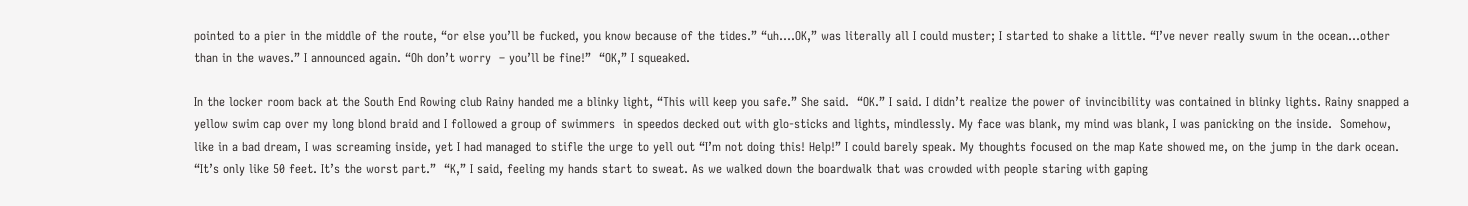pointed to a pier in the middle of the route, “or else you’ll be fucked, you know because of the tides.” “uh….OK,” was literally all I could muster; I started to shake a little. “I’ve never really swum in the ocean…other than in the waves.” I announced again. “Oh don’t worry  – you’ll be fine!”  “OK,” I squeaked.

In the locker room back at the South End Rowing club Rainy handed me a blinky light, “This will keep you safe.” She said.  “OK.” I said. I didn’t realize the power of invincibility was contained in blinky lights. Rainy snapped a yellow swim cap over my long blond braid and I followed a group of swimmers  in speedos decked out with glo-sticks and lights, mindlessly. My face was blank, my mind was blank, I was panicking on the inside.  Somehow, like in a bad dream, I was screaming inside, yet I had managed to stifle the urge to yell out “I’m not doing this! Help!” I could barely speak. My thoughts focused on the map Kate showed me, on the jump in the dark ocean. “It’s only like 50 feet. It’s the worst part.”  “K,” I said, feeling my hands start to sweat. As we walked down the boardwalk that was crowded with people staring with gaping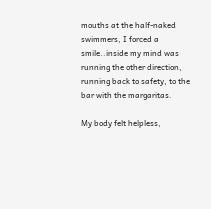mouths at the half-naked swimmers, I forced a smile..inside my mind was running the other direction, running back to safety, to the bar with the margaritas.

My body felt helpless,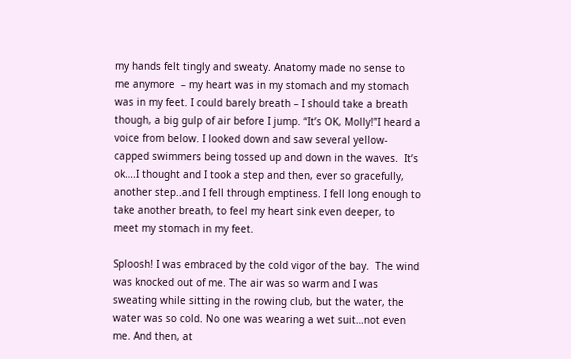my hands felt tingly and sweaty. Anatomy made no sense to me anymore  – my heart was in my stomach and my stomach was in my feet. I could barely breath – I should take a breath though, a big gulp of air before I jump. “It’s OK, Molly!”I heard a voice from below. I looked down and saw several yellow-capped swimmers being tossed up and down in the waves.  It’s ok….I thought and I took a step and then, ever so gracefully, another step..and I fell through emptiness. I fell long enough to take another breath, to feel my heart sink even deeper, to meet my stomach in my feet.

Sploosh! I was embraced by the cold vigor of the bay.  The wind was knocked out of me. The air was so warm and I was sweating while sitting in the rowing club, but the water, the water was so cold. No one was wearing a wet suit…not even me. And then, at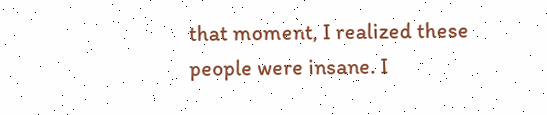that moment, I realized these people were insane. I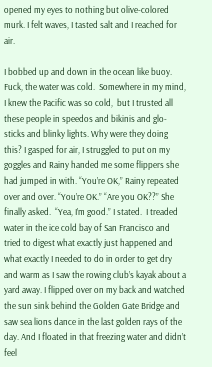opened my eyes to nothing but olive-colored murk. I felt waves, I tasted salt and I reached for air.

I bobbed up and down in the ocean like buoy. Fuck, the water was cold.  Somewhere in my mind, I knew the Pacific was so cold,  but I trusted all these people in speedos and bikinis and glo-sticks and blinky lights. Why were they doing this? I gasped for air, I struggled to put on my goggles and Rainy handed me some flippers she had jumped in with. “You’re OK,” Rainy repeated over and over. “You’re OK.” “Are you OK??” She finally asked.  “Yea, I’m good.” I stated.  I treaded water in the ice cold bay of San Francisco and tried to digest what exactly just happened and what exactly I needed to do in order to get dry and warm as I saw the rowing club’s kayak about a yard away. I flipped over on my back and watched the sun sink behind the Golden Gate Bridge and saw sea lions dance in the last golden rays of the day. And I floated in that freezing water and didn’t feel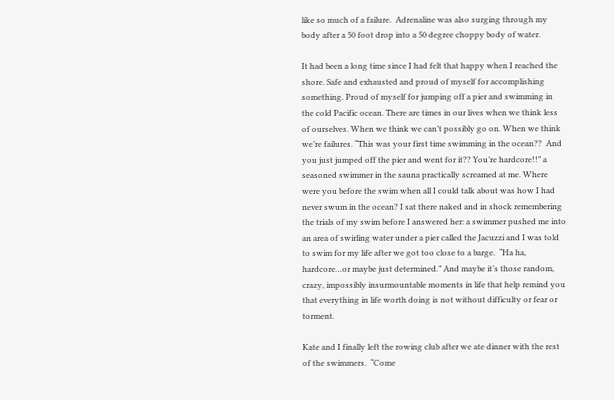like so much of a failure.  Adrenaline was also surging through my body after a 50 foot drop into a 50 degree choppy body of water.

It had been a long time since I had felt that happy when I reached the shore. Safe and exhausted and proud of myself for accomplishing something. Proud of myself for jumping off a pier and swimming in the cold Pacific ocean. There are times in our lives when we think less of ourselves. When we think we can’t possibly go on. When we think we’re failures. “This was your first time swimming in the ocean??  And you just jumped off the pier and went for it?? You’re hardcore!!” a seasoned swimmer in the sauna practically screamed at me. Where were you before the swim when all I could talk about was how I had never swum in the ocean? I sat there naked and in shock remembering the trials of my swim before I answered her: a swimmer pushed me into an area of swirling water under a pier called the Jacuzzi and I was told to swim for my life after we got too close to a barge.  “Ha ha, hardcore…or maybe just determined.” And maybe it’s those random, crazy, impossibly insurmountable moments in life that help remind you that everything in life worth doing is not without difficulty or fear or torment.

Kate and I finally left the rowing club after we ate dinner with the rest of the swimmers.  “Come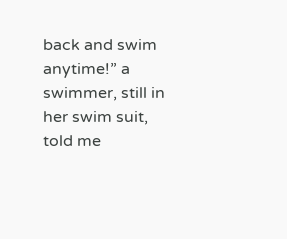back and swim anytime!” a swimmer, still in her swim suit, told me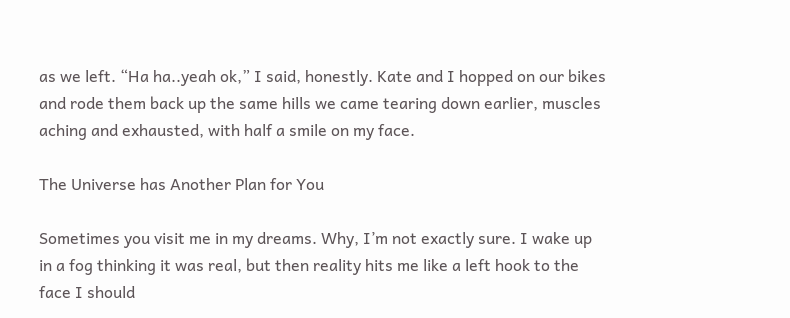as we left. “Ha ha..yeah ok,” I said, honestly. Kate and I hopped on our bikes and rode them back up the same hills we came tearing down earlier, muscles aching and exhausted, with half a smile on my face.

The Universe has Another Plan for You

Sometimes you visit me in my dreams. Why, I’m not exactly sure. I wake up in a fog thinking it was real, but then reality hits me like a left hook to the face I should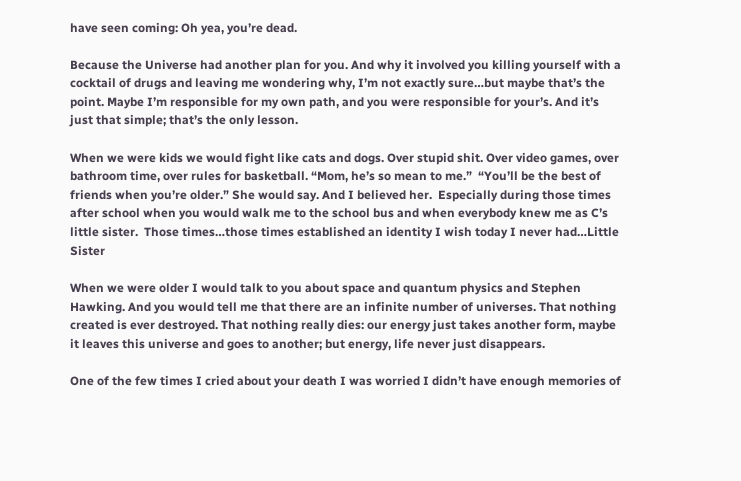have seen coming: Oh yea, you’re dead.

Because the Universe had another plan for you. And why it involved you killing yourself with a cocktail of drugs and leaving me wondering why, I’m not exactly sure…but maybe that’s the point. Maybe I’m responsible for my own path, and you were responsible for your’s. And it’s just that simple; that’s the only lesson.

When we were kids we would fight like cats and dogs. Over stupid shit. Over video games, over bathroom time, over rules for basketball. “Mom, he’s so mean to me.”  “You’ll be the best of friends when you’re older.” She would say. And I believed her.  Especially during those times after school when you would walk me to the school bus and when everybody knew me as C’s little sister.  Those times…those times established an identity I wish today I never had…Little Sister

When we were older I would talk to you about space and quantum physics and Stephen Hawking. And you would tell me that there are an infinite number of universes. That nothing created is ever destroyed. That nothing really dies: our energy just takes another form, maybe it leaves this universe and goes to another; but energy, life never just disappears.

One of the few times I cried about your death I was worried I didn’t have enough memories of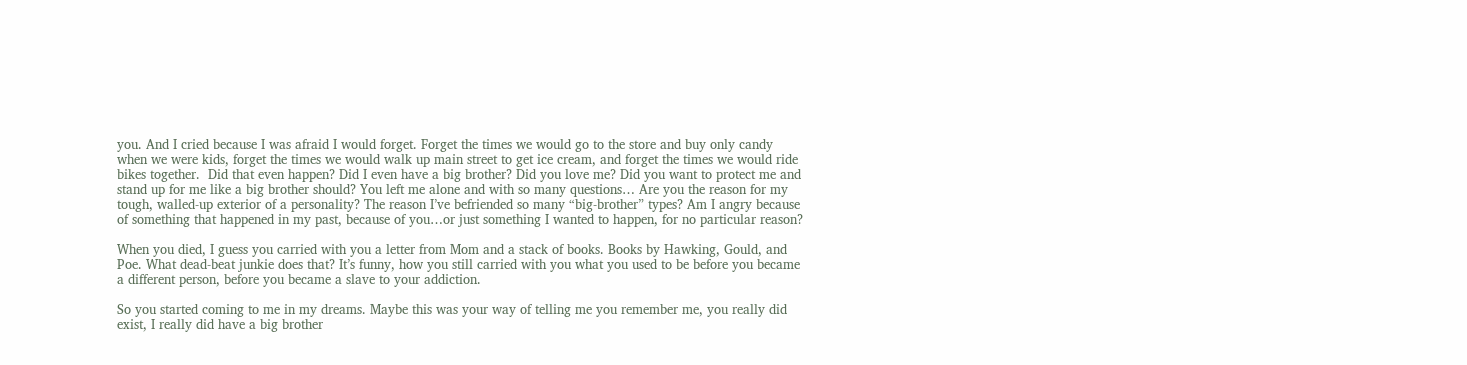you. And I cried because I was afraid I would forget. Forget the times we would go to the store and buy only candy when we were kids, forget the times we would walk up main street to get ice cream, and forget the times we would ride bikes together.  Did that even happen? Did I even have a big brother? Did you love me? Did you want to protect me and stand up for me like a big brother should? You left me alone and with so many questions… Are you the reason for my tough, walled-up exterior of a personality? The reason I’ve befriended so many “big-brother” types? Am I angry because of something that happened in my past, because of you…or just something I wanted to happen, for no particular reason?

When you died, I guess you carried with you a letter from Mom and a stack of books. Books by Hawking, Gould, and Poe. What dead-beat junkie does that? It’s funny, how you still carried with you what you used to be before you became a different person, before you became a slave to your addiction.

So you started coming to me in my dreams. Maybe this was your way of telling me you remember me, you really did exist, I really did have a big brother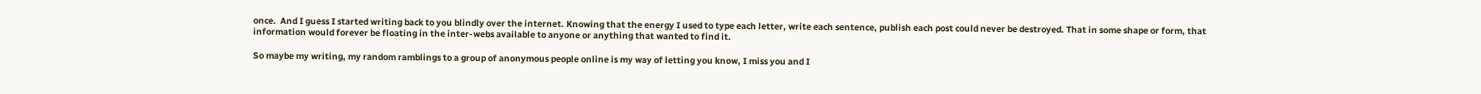once.  And I guess I started writing back to you blindly over the internet. Knowing that the energy I used to type each letter, write each sentence, publish each post could never be destroyed. That in some shape or form, that information would forever be floating in the inter-webs available to anyone or anything that wanted to find it.

So maybe my writing, my random ramblings to a group of anonymous people online is my way of letting you know, I miss you and I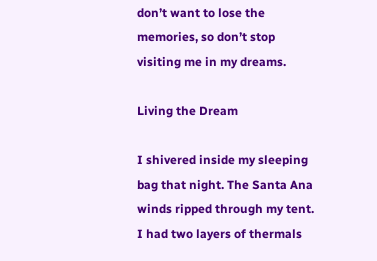don’t want to lose the memories, so don’t stop visiting me in my dreams.

Living the Dream

I shivered inside my sleeping bag that night. The Santa Ana winds ripped through my tent. I had two layers of thermals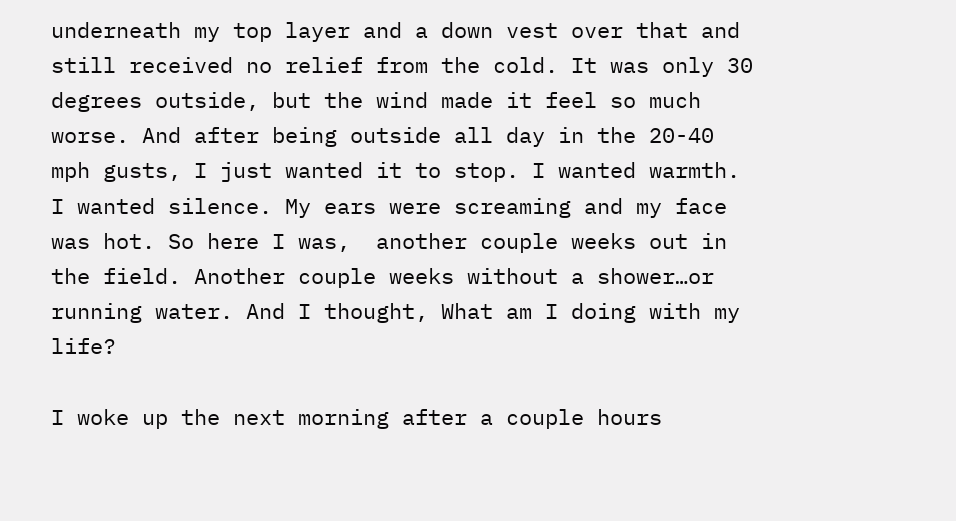underneath my top layer and a down vest over that and still received no relief from the cold. It was only 30 degrees outside, but the wind made it feel so much worse. And after being outside all day in the 20-40 mph gusts, I just wanted it to stop. I wanted warmth. I wanted silence. My ears were screaming and my face was hot. So here I was,  another couple weeks out in the field. Another couple weeks without a shower…or running water. And I thought, What am I doing with my life?

I woke up the next morning after a couple hours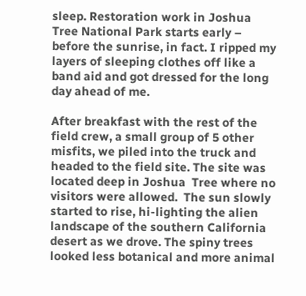sleep. Restoration work in Joshua Tree National Park starts early – before the sunrise, in fact. I ripped my layers of sleeping clothes off like a band aid and got dressed for the long day ahead of me.

After breakfast with the rest of the field crew, a small group of 5 other misfits, we piled into the truck and headed to the field site. The site was located deep in Joshua  Tree where no visitors were allowed.  The sun slowly started to rise, hi-lighting the alien landscape of the southern California desert as we drove. The spiny trees looked less botanical and more animal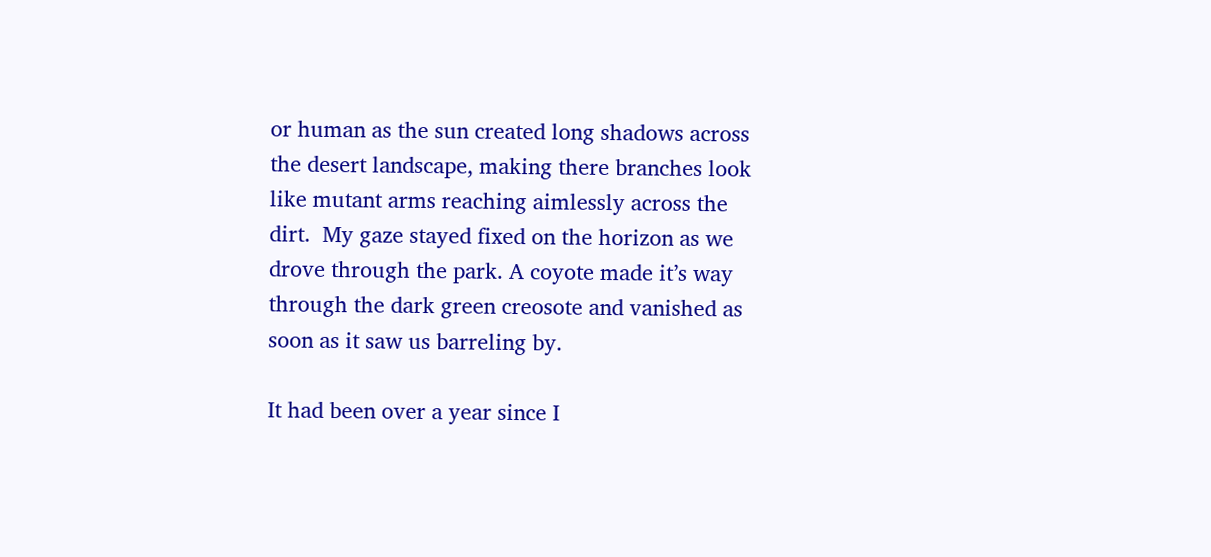or human as the sun created long shadows across the desert landscape, making there branches look like mutant arms reaching aimlessly across the dirt.  My gaze stayed fixed on the horizon as we drove through the park. A coyote made it’s way through the dark green creosote and vanished as soon as it saw us barreling by.

It had been over a year since I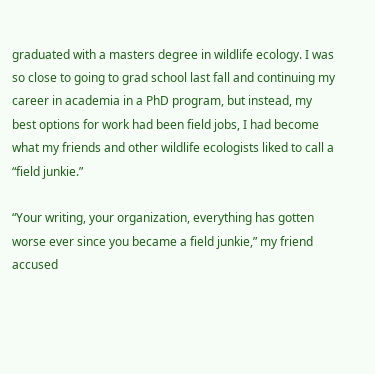graduated with a masters degree in wildlife ecology. I was so close to going to grad school last fall and continuing my career in academia in a PhD program, but instead, my best options for work had been field jobs, I had become what my friends and other wildlife ecologists liked to call a “field junkie.”

“Your writing, your organization, everything has gotten worse ever since you became a field junkie,” my friend accused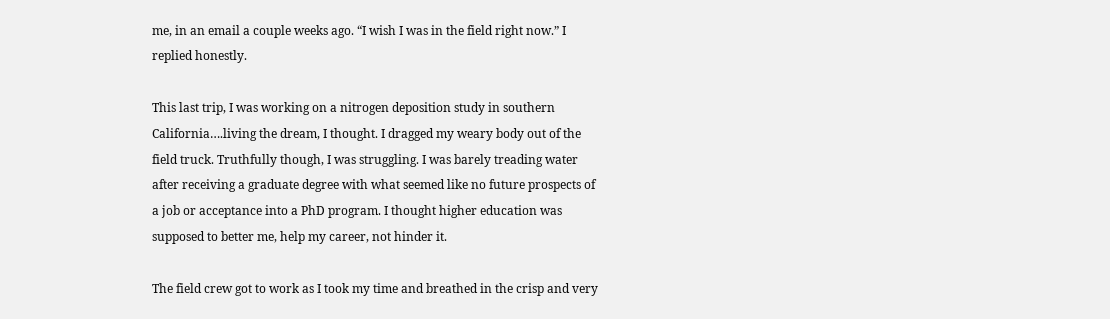me, in an email a couple weeks ago. “I wish I was in the field right now.” I replied honestly.

This last trip, I was working on a nitrogen deposition study in southern California….living the dream, I thought. I dragged my weary body out of the field truck. Truthfully though, I was struggling. I was barely treading water after receiving a graduate degree with what seemed like no future prospects of a job or acceptance into a PhD program. I thought higher education was supposed to better me, help my career, not hinder it.

The field crew got to work as I took my time and breathed in the crisp and very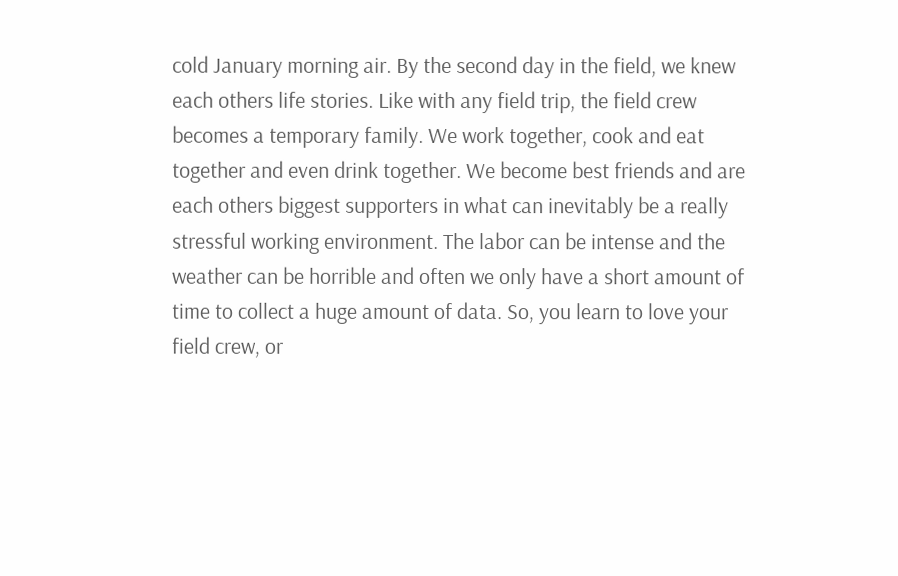cold January morning air. By the second day in the field, we knew each others life stories. Like with any field trip, the field crew becomes a temporary family. We work together, cook and eat together and even drink together. We become best friends and are each others biggest supporters in what can inevitably be a really stressful working environment. The labor can be intense and the weather can be horrible and often we only have a short amount of time to collect a huge amount of data. So, you learn to love your field crew, or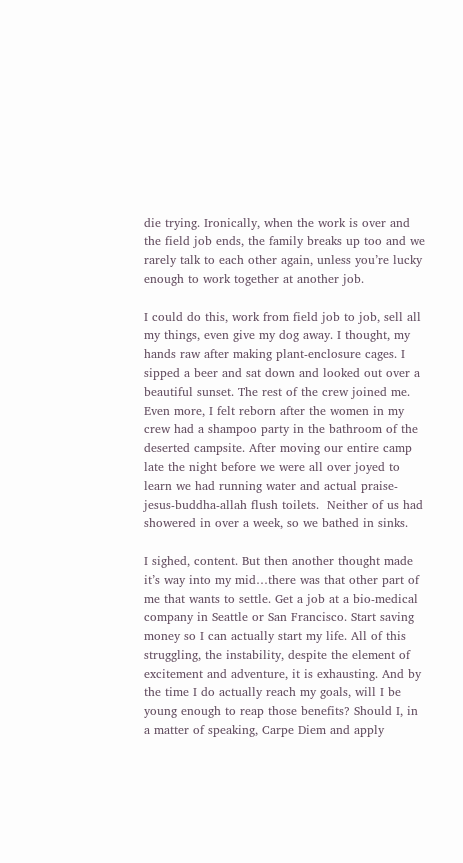die trying. Ironically, when the work is over and the field job ends, the family breaks up too and we rarely talk to each other again, unless you’re lucky enough to work together at another job.

I could do this, work from field job to job, sell all my things, even give my dog away. I thought, my hands raw after making plant-enclosure cages. I sipped a beer and sat down and looked out over a beautiful sunset. The rest of the crew joined me. Even more, I felt reborn after the women in my crew had a shampoo party in the bathroom of the deserted campsite. After moving our entire camp late the night before we were all over joyed to learn we had running water and actual praise-jesus-buddha-allah flush toilets.  Neither of us had showered in over a week, so we bathed in sinks.

I sighed, content. But then another thought made it’s way into my mid…there was that other part of me that wants to settle. Get a job at a bio-medical company in Seattle or San Francisco. Start saving money so I can actually start my life. All of this struggling, the instability, despite the element of excitement and adventure, it is exhausting. And by the time I do actually reach my goals, will I be young enough to reap those benefits? Should I, in a matter of speaking, Carpe Diem and apply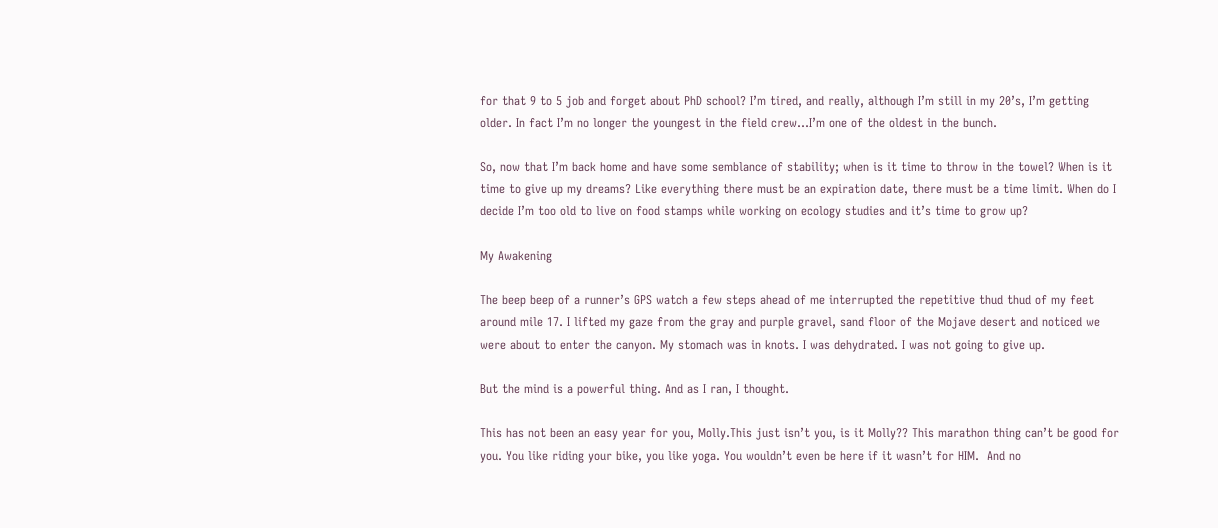for that 9 to 5 job and forget about PhD school? I’m tired, and really, although I’m still in my 20’s, I’m getting older. In fact I’m no longer the youngest in the field crew…I’m one of the oldest in the bunch.

So, now that I’m back home and have some semblance of stability; when is it time to throw in the towel? When is it time to give up my dreams? Like everything there must be an expiration date, there must be a time limit. When do I decide I’m too old to live on food stamps while working on ecology studies and it’s time to grow up?

My Awakening

The beep beep of a runner’s GPS watch a few steps ahead of me interrupted the repetitive thud thud of my feet around mile 17. I lifted my gaze from the gray and purple gravel, sand floor of the Mojave desert and noticed we were about to enter the canyon. My stomach was in knots. I was dehydrated. I was not going to give up.

But the mind is a powerful thing. And as I ran, I thought.

This has not been an easy year for you, Molly.This just isn’t you, is it Molly?? This marathon thing can’t be good for you. You like riding your bike, you like yoga. You wouldn’t even be here if it wasn’t for HIM.  And no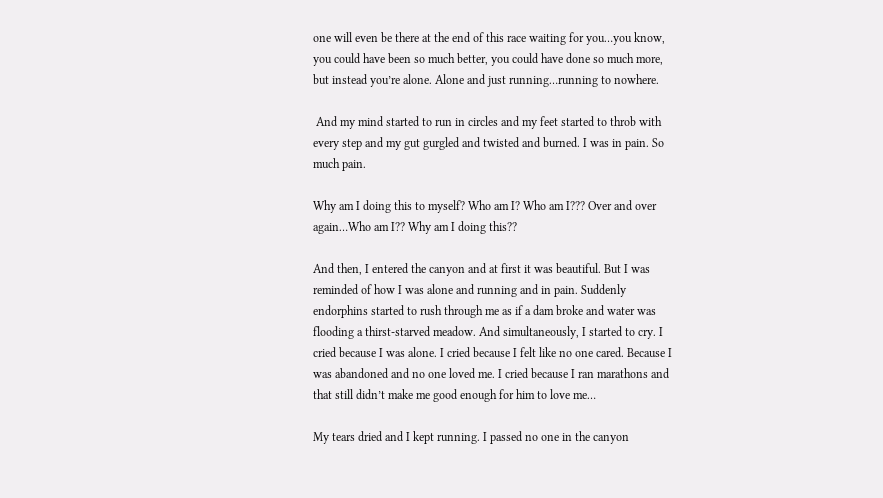one will even be there at the end of this race waiting for you…you know, you could have been so much better, you could have done so much more, but instead you’re alone. Alone and just running…running to nowhere.

 And my mind started to run in circles and my feet started to throb with every step and my gut gurgled and twisted and burned. I was in pain. So much pain.

Why am I doing this to myself? Who am I? Who am I??? Over and over again…Who am I?? Why am I doing this??

And then, I entered the canyon and at first it was beautiful. But I was reminded of how I was alone and running and in pain. Suddenly endorphins started to rush through me as if a dam broke and water was flooding a thirst-starved meadow. And simultaneously, I started to cry. I cried because I was alone. I cried because I felt like no one cared. Because I was abandoned and no one loved me. I cried because I ran marathons and that still didn’t make me good enough for him to love me…

My tears dried and I kept running. I passed no one in the canyon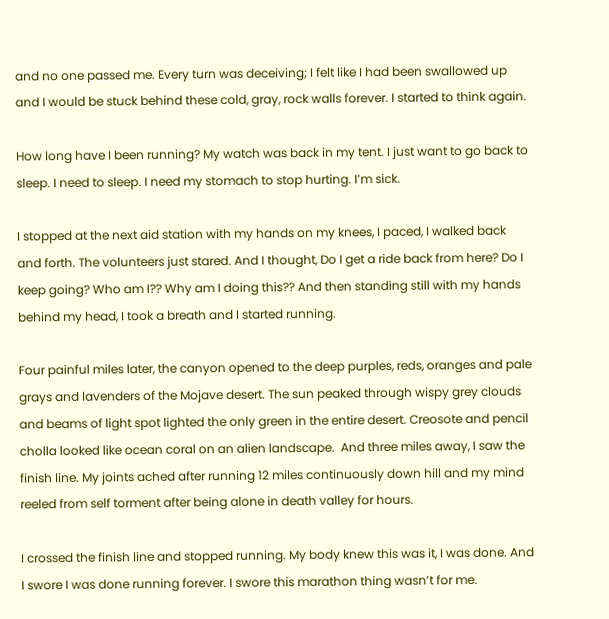and no one passed me. Every turn was deceiving; I felt like I had been swallowed up and I would be stuck behind these cold, gray, rock walls forever. I started to think again.

How long have I been running? My watch was back in my tent. I just want to go back to sleep. I need to sleep. I need my stomach to stop hurting. I’m sick.

I stopped at the next aid station with my hands on my knees, I paced, I walked back and forth. The volunteers just stared. And I thought, Do I get a ride back from here? Do I keep going? Who am I?? Why am I doing this?? And then standing still with my hands behind my head, I took a breath and I started running.

Four painful miles later, the canyon opened to the deep purples, reds, oranges and pale grays and lavenders of the Mojave desert. The sun peaked through wispy grey clouds and beams of light spot lighted the only green in the entire desert. Creosote and pencil cholla looked like ocean coral on an alien landscape.  And three miles away, I saw the finish line. My joints ached after running 12 miles continuously down hill and my mind reeled from self torment after being alone in death valley for hours.

I crossed the finish line and stopped running. My body knew this was it, I was done. And I swore I was done running forever. I swore this marathon thing wasn’t for me.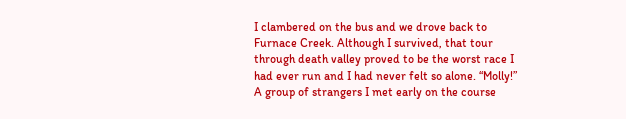I clambered on the bus and we drove back to Furnace Creek. Although I survived, that tour through death valley proved to be the worst race I had ever run and I had never felt so alone. “Molly!” A group of strangers I met early on the course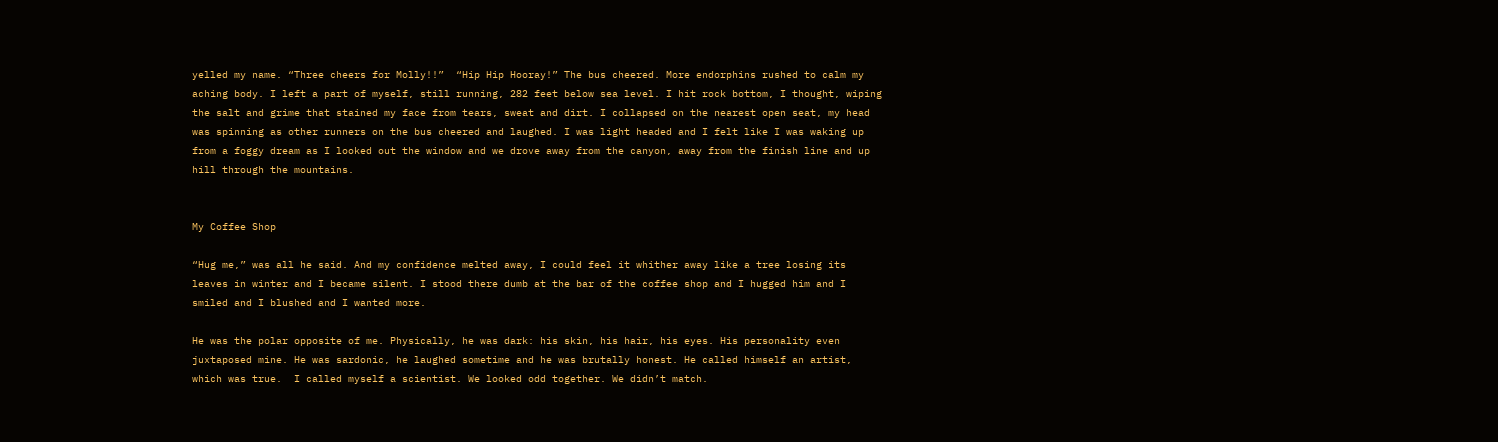yelled my name. “Three cheers for Molly!!”  “Hip Hip Hooray!” The bus cheered. More endorphins rushed to calm my aching body. I left a part of myself, still running, 282 feet below sea level. I hit rock bottom, I thought, wiping the salt and grime that stained my face from tears, sweat and dirt. I collapsed on the nearest open seat, my head was spinning as other runners on the bus cheered and laughed. I was light headed and I felt like I was waking up from a foggy dream as I looked out the window and we drove away from the canyon, away from the finish line and up hill through the mountains.


My Coffee Shop

“Hug me,” was all he said. And my confidence melted away, I could feel it whither away like a tree losing its leaves in winter and I became silent. I stood there dumb at the bar of the coffee shop and I hugged him and I smiled and I blushed and I wanted more.

He was the polar opposite of me. Physically, he was dark: his skin, his hair, his eyes. His personality even juxtaposed mine. He was sardonic, he laughed sometime and he was brutally honest. He called himself an artist, which was true.  I called myself a scientist. We looked odd together. We didn’t match.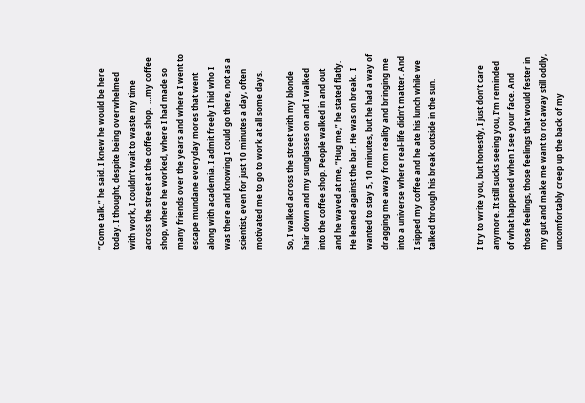“Come talk.” he said. I knew he would be here today. I thought, despite being overwhelmed with work, I couldn’t wait to waste my time across the street at the coffee shop.  …my coffee shop, where he worked, where I had made so many friends over the years and where I went to escape mundane everyday mores that went along with academia. I admit freely I hid who I was there and knowing I could go there, not as a scientist, even for just 10 minutes a day, often motivated me to go to work at all some days.

So, I walked across the street with my blonde hair down and my sunglasses on and I walked into the coffee shop. People walked in and out and he waved at me, “Hug me,” he stated flatly. He leaned against the bar. He was on break.  I wanted to stay 5, 10 minutes, but he had a way of dragging me away from reality and bringing me into a universe where real-life didn’t matter. And I sipped my coffee and he ate his lunch while we talked through his break outside in the sun.


I try to write you, but honestly, I just don’t care anymore. It still sucks seeing you, I’m reminded of what happened when I see your face. And those feelings, those feelings that would fester in my gut and make me want to rot away still oddly, uncomfortably creep up the back of my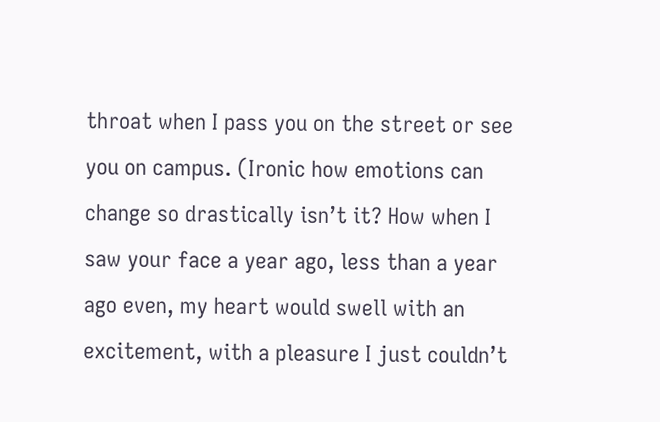throat when I pass you on the street or see you on campus. (Ironic how emotions can change so drastically isn’t it? How when I saw your face a year ago, less than a year ago even, my heart would swell with an excitement, with a pleasure I just couldn’t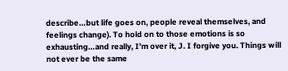describe…but life goes on, people reveal themselves, and feelings change). To hold on to those emotions is so exhausting…and really, I’m over it, J. I forgive you. Things will not ever be the same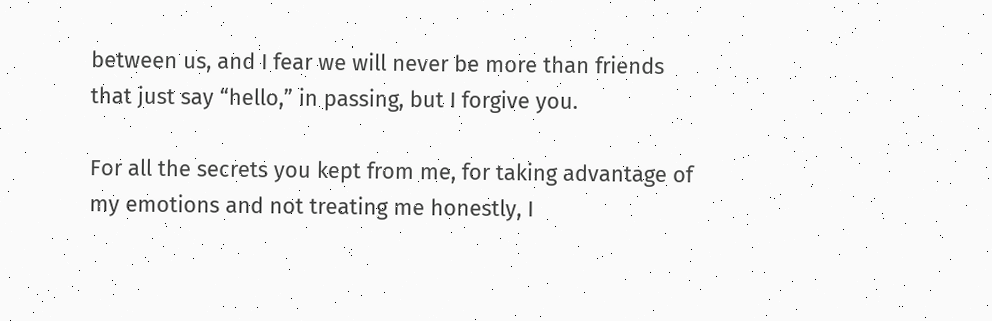between us, and I fear we will never be more than friends that just say “hello,” in passing, but I forgive you.

For all the secrets you kept from me, for taking advantage of my emotions and not treating me honestly, I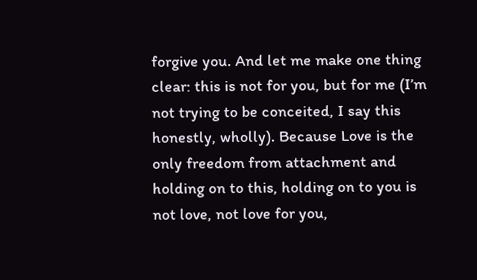forgive you. And let me make one thing clear: this is not for you, but for me (I’m not trying to be conceited, I say this honestly, wholly). Because Love is the only freedom from attachment and holding on to this, holding on to you is not love, not love for you,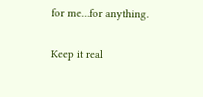for me…for anything.

Keep it real